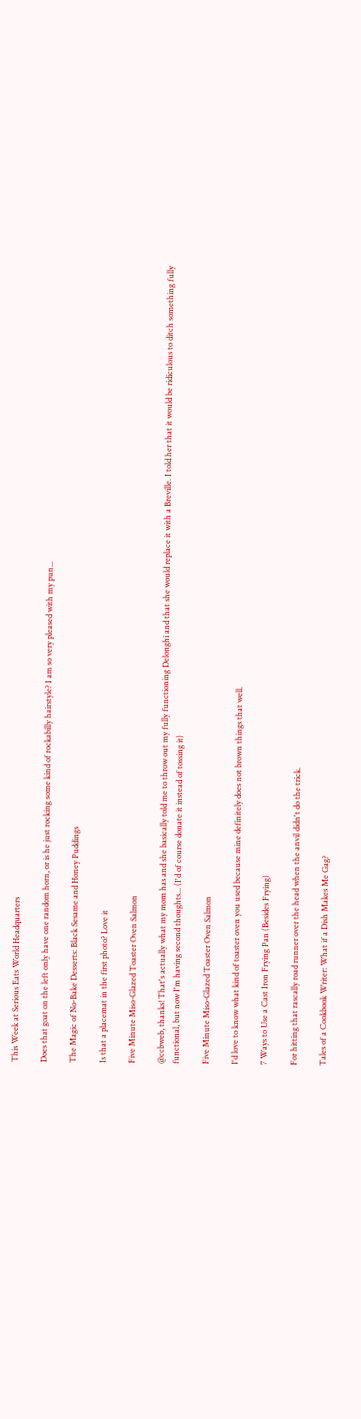This Week at Serious Eats World Headquarters

Does that goat on the left only have one random horn, or is he just rocking some kind of rockabilly hairstyle? I am so very pleased with my pun...

The Magic of No-Bake Desserts: Black Sesame and Honey Puddings

Is that a placemat in the first photo? Love it

Five Minute Miso-Glazed Toaster Oven Salmon

@ccbweb, thanks! That's actually what my mom has and she basically told me to throw out my fully functioning Delonghi and that she would replace it with a Breville. I told her that it would be ridiculous to ditch something fully functional, but now I'm having second thoughts... (I'd of course donate it instead of tossing it)

Five Minute Miso-Glazed Toaster Oven Salmon

I'd love to know what kind of toaster oven you used because mine definitely does not brown things that well.

7 Ways to Use a Cast Iron Frying Pan (Besides Frying)

For hitting that rascally road runner over the head when the anvil didn't do the trick.

Tales of a Cookbook Writer: What if a Dish Makes Me Gag?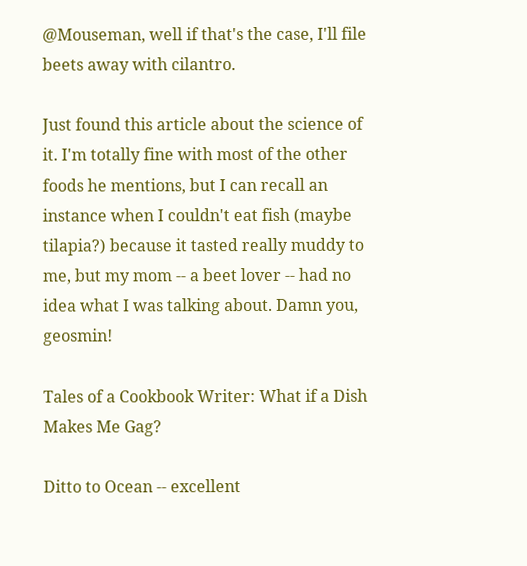@Mouseman, well if that's the case, I'll file beets away with cilantro.

Just found this article about the science of it. I'm totally fine with most of the other foods he mentions, but I can recall an instance when I couldn't eat fish (maybe tilapia?) because it tasted really muddy to me, but my mom -- a beet lover -- had no idea what I was talking about. Damn you, geosmin!

Tales of a Cookbook Writer: What if a Dish Makes Me Gag?

Ditto to Ocean -- excellent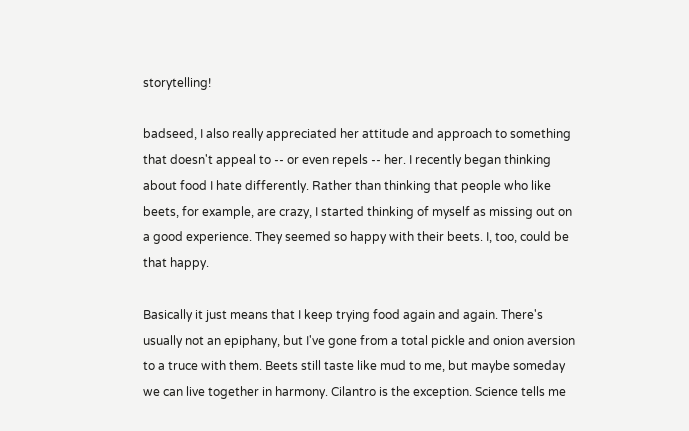storytelling!

badseed, I also really appreciated her attitude and approach to something that doesn't appeal to -- or even repels -- her. I recently began thinking about food I hate differently. Rather than thinking that people who like beets, for example, are crazy, I started thinking of myself as missing out on a good experience. They seemed so happy with their beets. I, too, could be that happy.

Basically it just means that I keep trying food again and again. There's usually not an epiphany, but I've gone from a total pickle and onion aversion to a truce with them. Beets still taste like mud to me, but maybe someday we can live together in harmony. Cilantro is the exception. Science tells me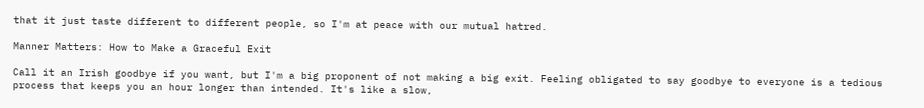that it just taste different to different people, so I'm at peace with our mutual hatred.

Manner Matters: How to Make a Graceful Exit

Call it an Irish goodbye if you want, but I'm a big proponent of not making a big exit. Feeling obligated to say goodbye to everyone is a tedious process that keeps you an hour longer than intended. It's like a slow,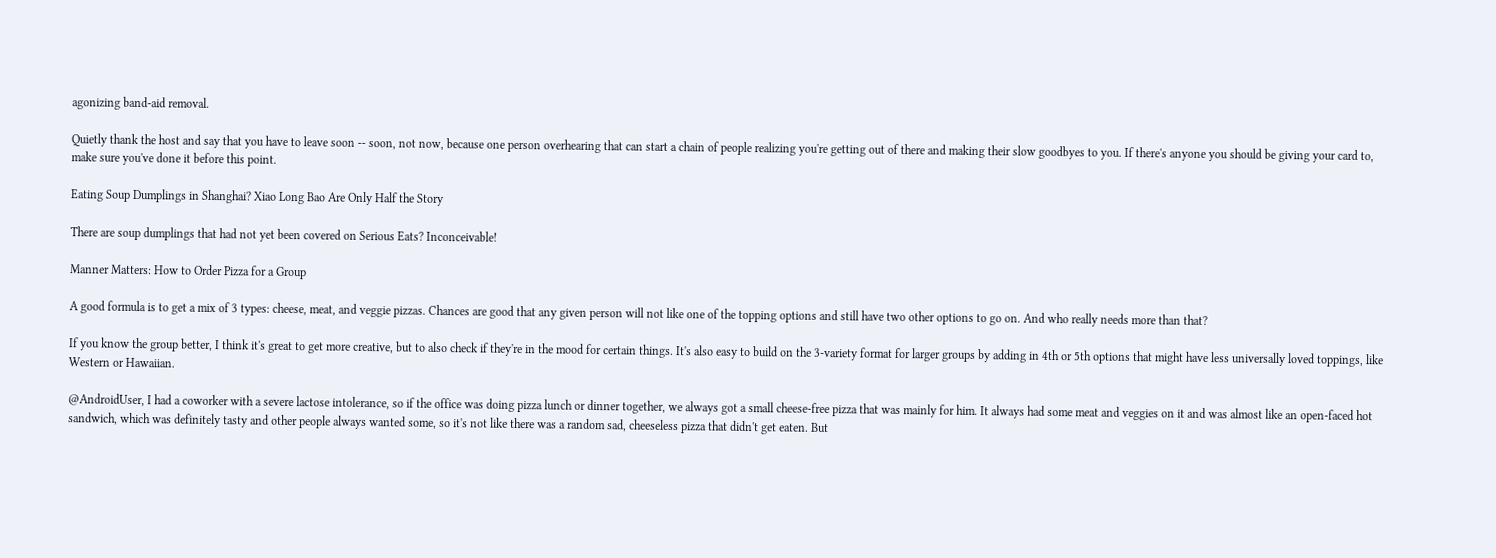agonizing band-aid removal.

Quietly thank the host and say that you have to leave soon -- soon, not now, because one person overhearing that can start a chain of people realizing you're getting out of there and making their slow goodbyes to you. If there's anyone you should be giving your card to, make sure you've done it before this point.

Eating Soup Dumplings in Shanghai? Xiao Long Bao Are Only Half the Story

There are soup dumplings that had not yet been covered on Serious Eats? Inconceivable!

Manner Matters: How to Order Pizza for a Group

A good formula is to get a mix of 3 types: cheese, meat, and veggie pizzas. Chances are good that any given person will not like one of the topping options and still have two other options to go on. And who really needs more than that?

If you know the group better, I think it's great to get more creative, but to also check if they're in the mood for certain things. It's also easy to build on the 3-variety format for larger groups by adding in 4th or 5th options that might have less universally loved toppings, like Western or Hawaiian.

@AndroidUser, I had a coworker with a severe lactose intolerance, so if the office was doing pizza lunch or dinner together, we always got a small cheese-free pizza that was mainly for him. It always had some meat and veggies on it and was almost like an open-faced hot sandwich, which was definitely tasty and other people always wanted some, so it's not like there was a random sad, cheeseless pizza that didn't get eaten. But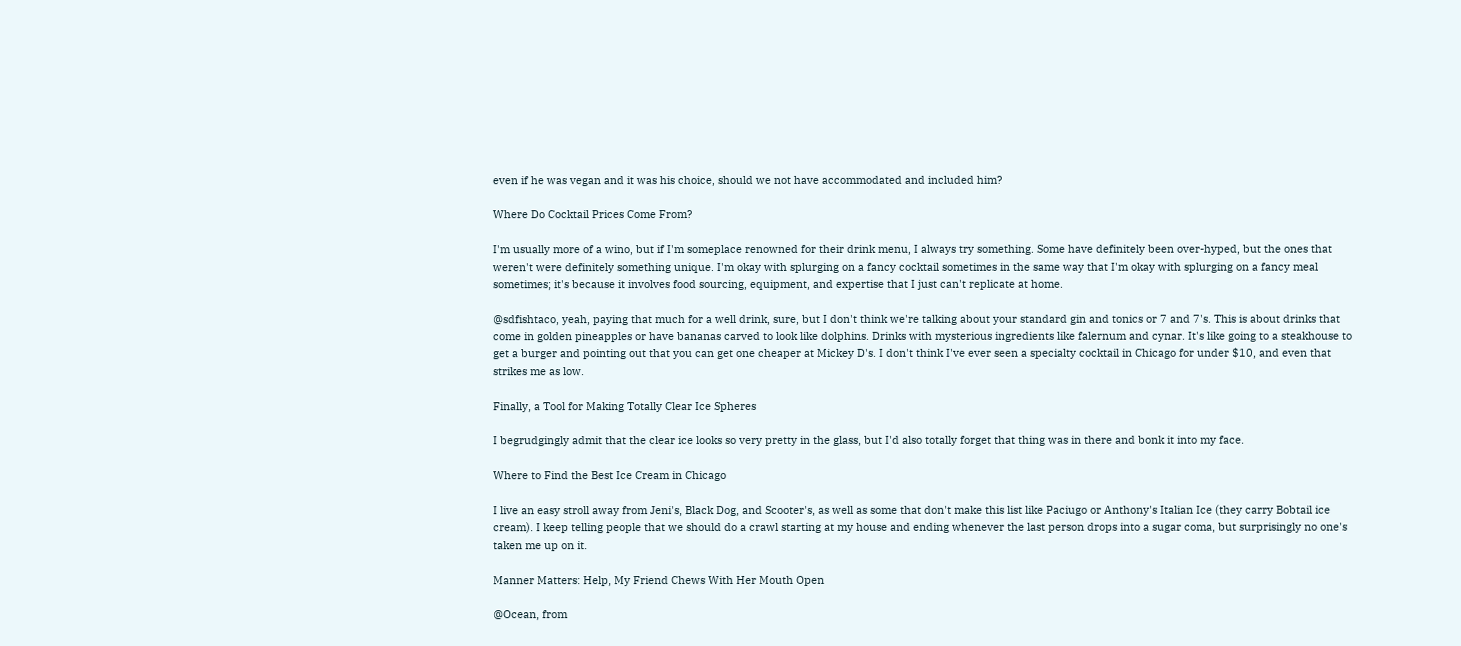even if he was vegan and it was his choice, should we not have accommodated and included him?

Where Do Cocktail Prices Come From?

I'm usually more of a wino, but if I'm someplace renowned for their drink menu, I always try something. Some have definitely been over-hyped, but the ones that weren't were definitely something unique. I'm okay with splurging on a fancy cocktail sometimes in the same way that I'm okay with splurging on a fancy meal sometimes; it's because it involves food sourcing, equipment, and expertise that I just can't replicate at home.

@sdfishtaco, yeah, paying that much for a well drink, sure, but I don't think we're talking about your standard gin and tonics or 7 and 7's. This is about drinks that come in golden pineapples or have bananas carved to look like dolphins. Drinks with mysterious ingredients like falernum and cynar. It's like going to a steakhouse to get a burger and pointing out that you can get one cheaper at Mickey D's. I don't think I've ever seen a specialty cocktail in Chicago for under $10, and even that strikes me as low.

Finally, a Tool for Making Totally Clear Ice Spheres

I begrudgingly admit that the clear ice looks so very pretty in the glass, but I'd also totally forget that thing was in there and bonk it into my face.

Where to Find the Best Ice Cream in Chicago

I live an easy stroll away from Jeni's, Black Dog, and Scooter's, as well as some that don't make this list like Paciugo or Anthony's Italian Ice (they carry Bobtail ice cream). I keep telling people that we should do a crawl starting at my house and ending whenever the last person drops into a sugar coma, but surprisingly no one's taken me up on it.

Manner Matters: Help, My Friend Chews With Her Mouth Open

@Ocean, from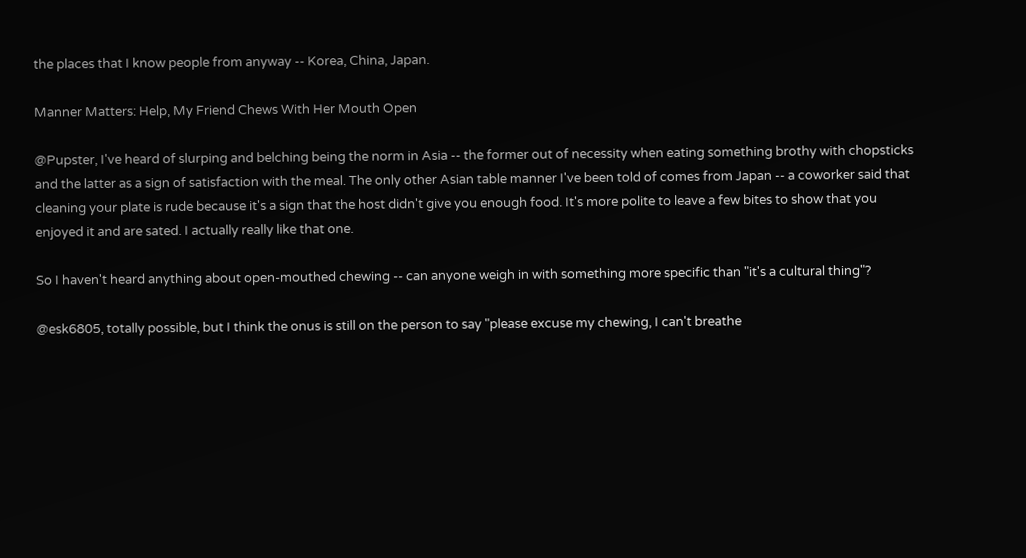the places that I know people from anyway -- Korea, China, Japan.

Manner Matters: Help, My Friend Chews With Her Mouth Open

@Pupster, I've heard of slurping and belching being the norm in Asia -- the former out of necessity when eating something brothy with chopsticks and the latter as a sign of satisfaction with the meal. The only other Asian table manner I've been told of comes from Japan -- a coworker said that cleaning your plate is rude because it's a sign that the host didn't give you enough food. It's more polite to leave a few bites to show that you enjoyed it and are sated. I actually really like that one.

So I haven't heard anything about open-mouthed chewing -- can anyone weigh in with something more specific than "it's a cultural thing"?

@esk6805, totally possible, but I think the onus is still on the person to say "please excuse my chewing, I can't breathe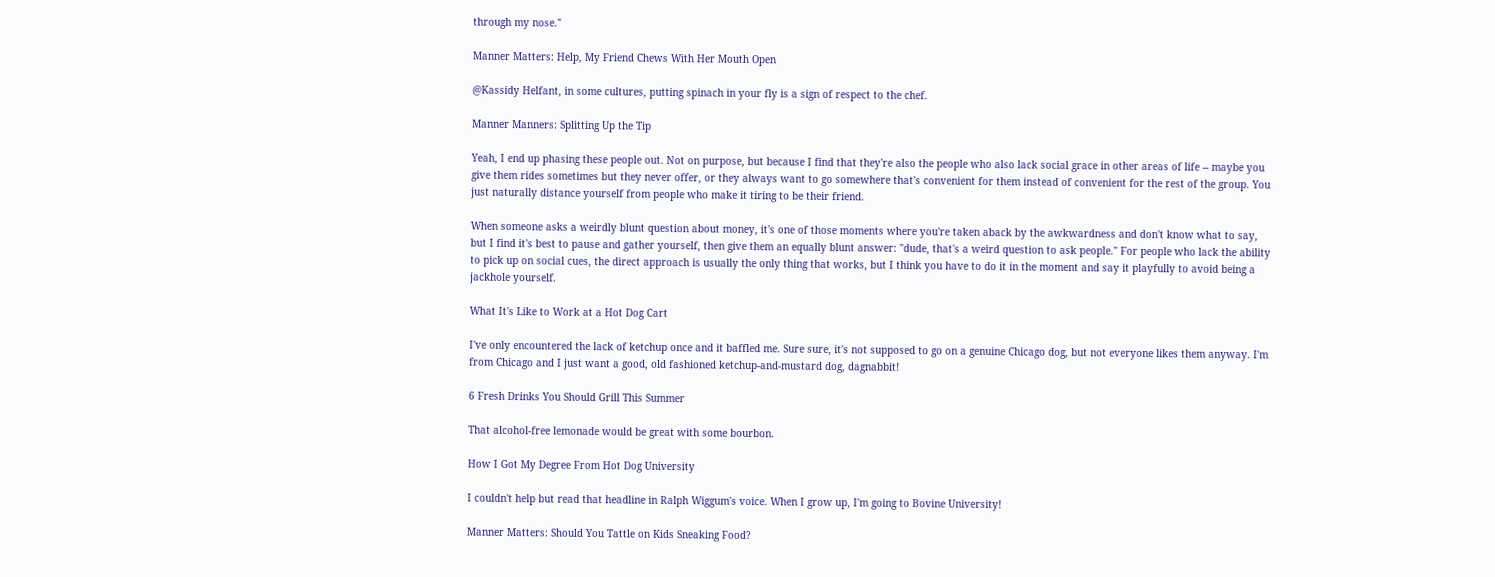through my nose."

Manner Matters: Help, My Friend Chews With Her Mouth Open

@Kassidy Helfant, in some cultures, putting spinach in your fly is a sign of respect to the chef.

Manner Manners: Splitting Up the Tip

Yeah, I end up phasing these people out. Not on purpose, but because I find that they're also the people who also lack social grace in other areas of life -- maybe you give them rides sometimes but they never offer, or they always want to go somewhere that's convenient for them instead of convenient for the rest of the group. You just naturally distance yourself from people who make it tiring to be their friend.

When someone asks a weirdly blunt question about money, it's one of those moments where you're taken aback by the awkwardness and don't know what to say, but I find it's best to pause and gather yourself, then give them an equally blunt answer: "dude, that's a weird question to ask people." For people who lack the ability to pick up on social cues, the direct approach is usually the only thing that works, but I think you have to do it in the moment and say it playfully to avoid being a jackhole yourself.

What It's Like to Work at a Hot Dog Cart

I've only encountered the lack of ketchup once and it baffled me. Sure sure, it's not supposed to go on a genuine Chicago dog, but not everyone likes them anyway. I'm from Chicago and I just want a good, old fashioned ketchup-and-mustard dog, dagnabbit!

6 Fresh Drinks You Should Grill This Summer

That alcohol-free lemonade would be great with some bourbon.

How I Got My Degree From Hot Dog University

I couldn't help but read that headline in Ralph Wiggum's voice. When I grow up, I'm going to Bovine University!

Manner Matters: Should You Tattle on Kids Sneaking Food?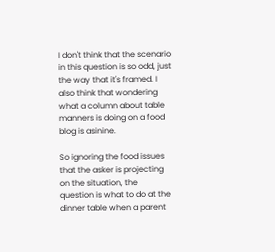I don't think that the scenario in this question is so odd, just the way that it's framed. I also think that wondering what a column about table manners is doing on a food blog is asinine.

So ignoring the food issues that the asker is projecting on the situation, the question is what to do at the dinner table when a parent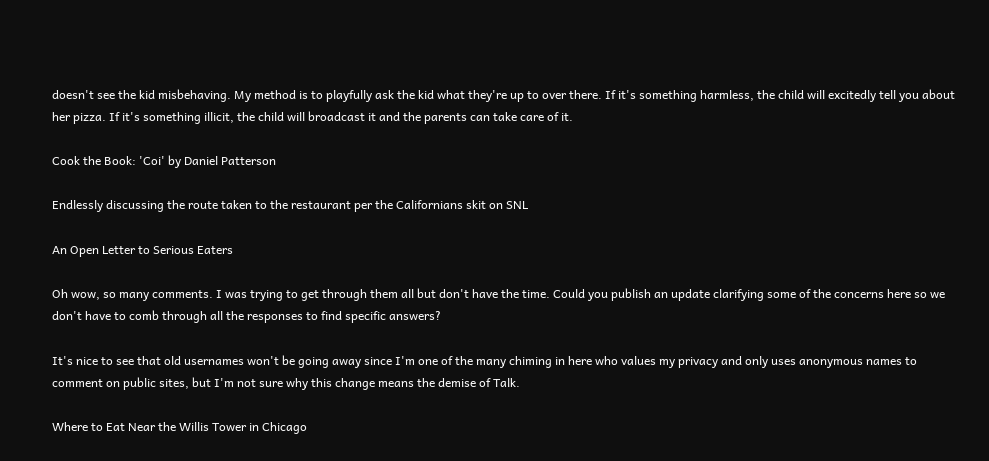doesn't see the kid misbehaving. My method is to playfully ask the kid what they're up to over there. If it's something harmless, the child will excitedly tell you about her pizza. If it's something illicit, the child will broadcast it and the parents can take care of it.

Cook the Book: 'Coi' by Daniel Patterson

Endlessly discussing the route taken to the restaurant per the Californians skit on SNL

An Open Letter to Serious Eaters

Oh wow, so many comments. I was trying to get through them all but don't have the time. Could you publish an update clarifying some of the concerns here so we don't have to comb through all the responses to find specific answers?

It's nice to see that old usernames won't be going away since I'm one of the many chiming in here who values my privacy and only uses anonymous names to comment on public sites, but I'm not sure why this change means the demise of Talk.

Where to Eat Near the Willis Tower in Chicago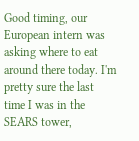Good timing, our European intern was asking where to eat around there today. I'm pretty sure the last time I was in the SEARS tower,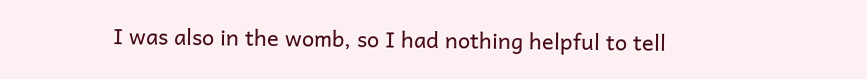I was also in the womb, so I had nothing helpful to tell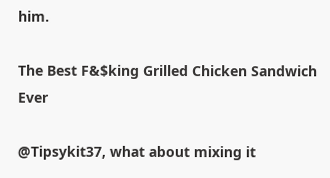him.

The Best F&$king Grilled Chicken Sandwich Ever

@Tipsykit37, what about mixing it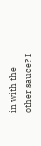in with the other sauce? I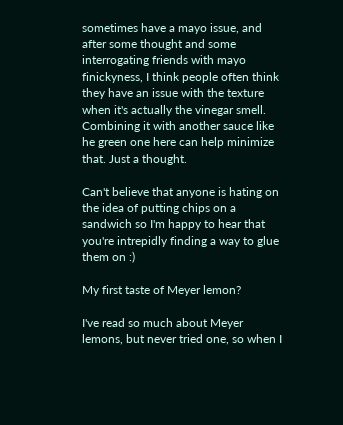sometimes have a mayo issue, and after some thought and some interrogating friends with mayo finickyness, I think people often think they have an issue with the texture when it's actually the vinegar smell. Combining it with another sauce like he green one here can help minimize that. Just a thought.

Can't believe that anyone is hating on the idea of putting chips on a sandwich so I'm happy to hear that you're intrepidly finding a way to glue them on :)

My first taste of Meyer lemon?

I've read so much about Meyer lemons, but never tried one, so when I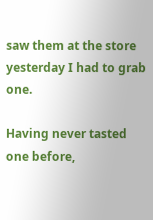saw them at the store yesterday I had to grab one.

Having never tasted one before,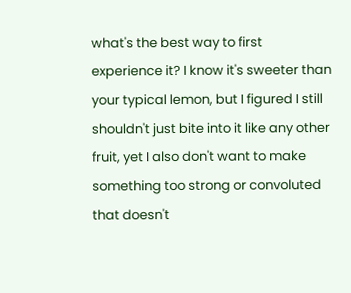what's the best way to first experience it? I know it's sweeter than your typical lemon, but I figured I still shouldn't just bite into it like any other fruit, yet I also don't want to make something too strong or convoluted that doesn't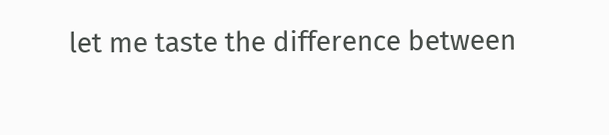let me taste the difference between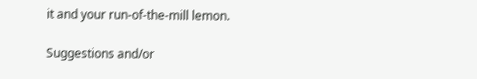it and your run-of-the-mill lemon.

Suggestions and/or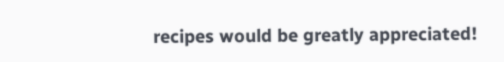recipes would be greatly appreciated!